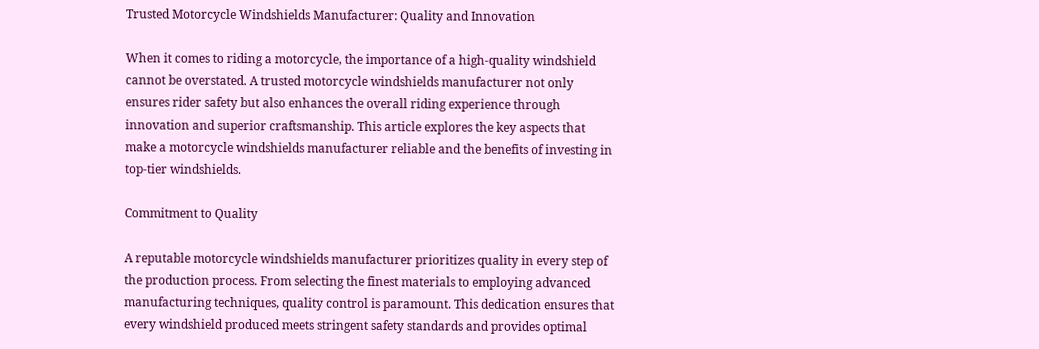Trusted Motorcycle Windshields Manufacturer: Quality and Innovation

When it comes to riding a motorcycle, the importance of a high-quality windshield cannot be overstated. A trusted motorcycle windshields manufacturer not only ensures rider safety but also enhances the overall riding experience through innovation and superior craftsmanship. This article explores the key aspects that make a motorcycle windshields manufacturer reliable and the benefits of investing in top-tier windshields.

Commitment to Quality

A reputable motorcycle windshields manufacturer prioritizes quality in every step of the production process. From selecting the finest materials to employing advanced manufacturing techniques, quality control is paramount. This dedication ensures that every windshield produced meets stringent safety standards and provides optimal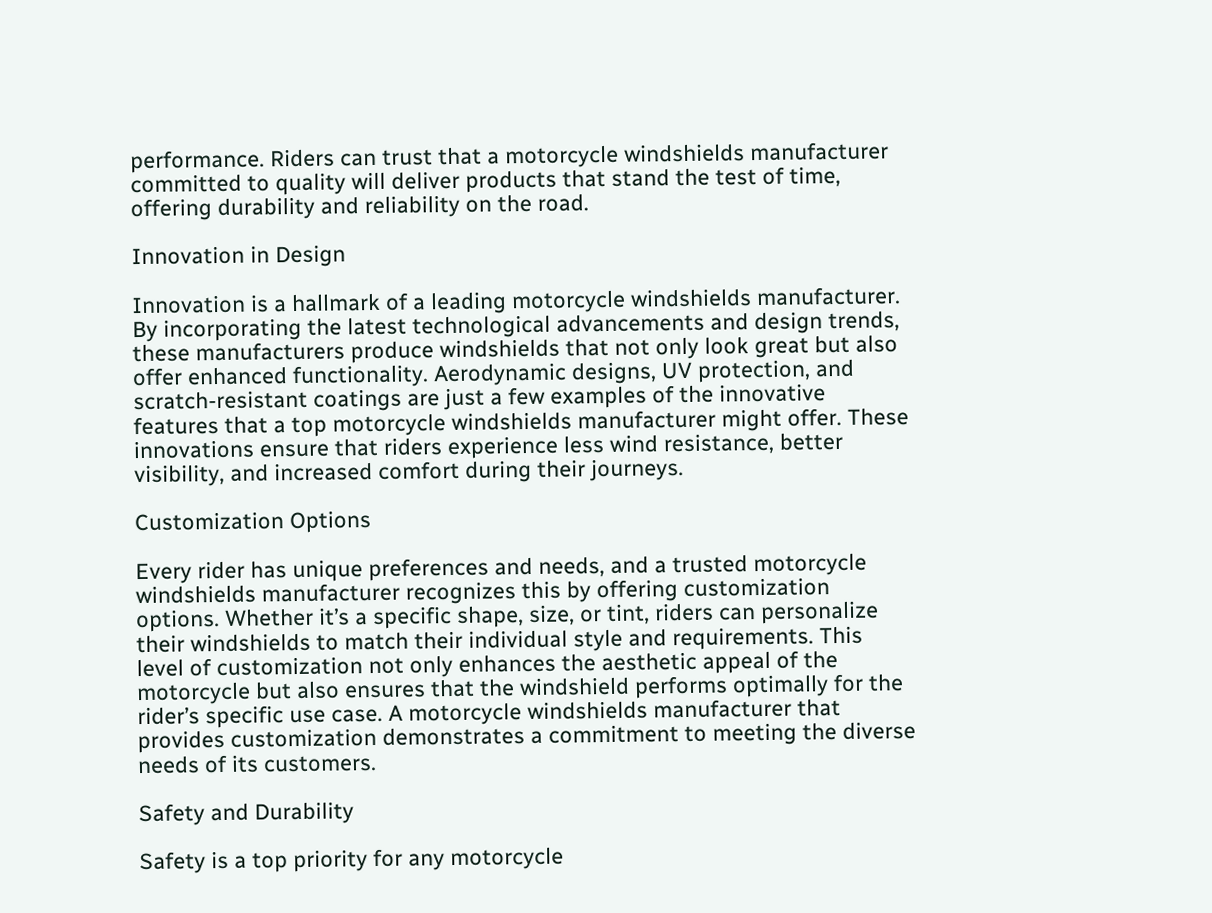performance. Riders can trust that a motorcycle windshields manufacturer committed to quality will deliver products that stand the test of time, offering durability and reliability on the road.

Innovation in Design

Innovation is a hallmark of a leading motorcycle windshields manufacturer. By incorporating the latest technological advancements and design trends, these manufacturers produce windshields that not only look great but also offer enhanced functionality. Aerodynamic designs, UV protection, and scratch-resistant coatings are just a few examples of the innovative features that a top motorcycle windshields manufacturer might offer. These innovations ensure that riders experience less wind resistance, better visibility, and increased comfort during their journeys.

Customization Options

Every rider has unique preferences and needs, and a trusted motorcycle windshields manufacturer recognizes this by offering customization options. Whether it’s a specific shape, size, or tint, riders can personalize their windshields to match their individual style and requirements. This level of customization not only enhances the aesthetic appeal of the motorcycle but also ensures that the windshield performs optimally for the rider’s specific use case. A motorcycle windshields manufacturer that provides customization demonstrates a commitment to meeting the diverse needs of its customers.

Safety and Durability

Safety is a top priority for any motorcycle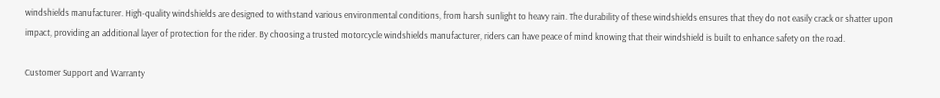windshields manufacturer. High-quality windshields are designed to withstand various environmental conditions, from harsh sunlight to heavy rain. The durability of these windshields ensures that they do not easily crack or shatter upon impact, providing an additional layer of protection for the rider. By choosing a trusted motorcycle windshields manufacturer, riders can have peace of mind knowing that their windshield is built to enhance safety on the road.

Customer Support and Warranty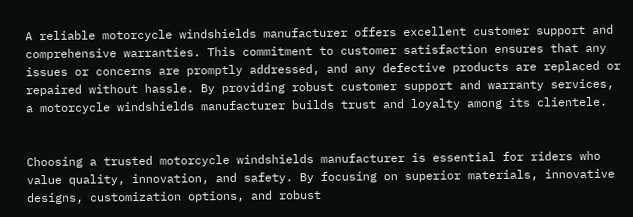A reliable motorcycle windshields manufacturer offers excellent customer support and comprehensive warranties. This commitment to customer satisfaction ensures that any issues or concerns are promptly addressed, and any defective products are replaced or repaired without hassle. By providing robust customer support and warranty services, a motorcycle windshields manufacturer builds trust and loyalty among its clientele.


Choosing a trusted motorcycle windshields manufacturer is essential for riders who value quality, innovation, and safety. By focusing on superior materials, innovative designs, customization options, and robust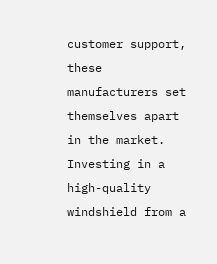customer support, these manufacturers set themselves apart in the market. Investing in a high-quality windshield from a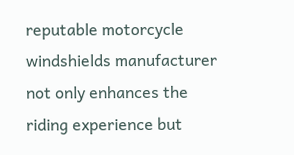reputable motorcycle windshields manufacturer not only enhances the riding experience but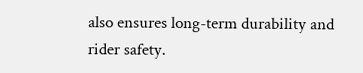also ensures long-term durability and rider safety.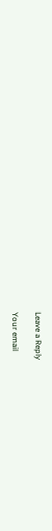Leave a Reply

Your email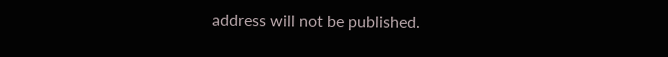address will not be published.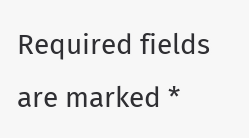Required fields are marked *